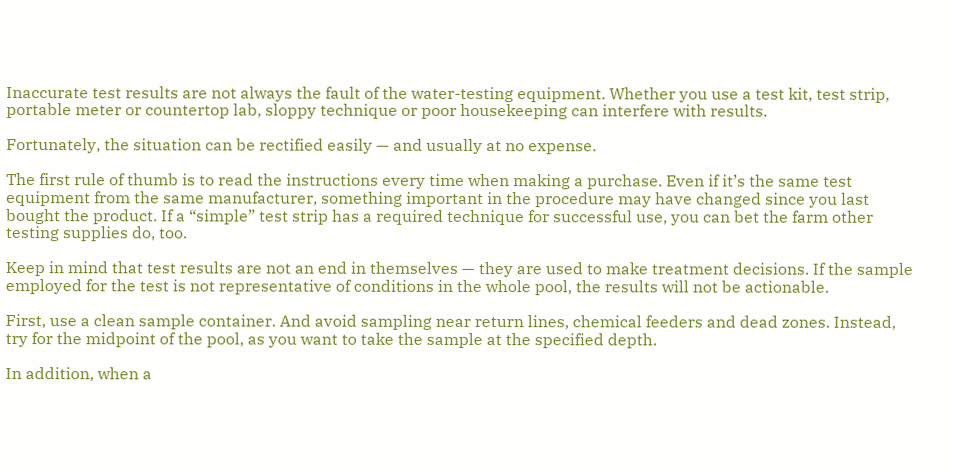Inaccurate test results are not always the fault of the water-testing equipment. Whether you use a test kit, test strip, portable meter or countertop lab, sloppy technique or poor housekeeping can interfere with results.

Fortunately, the situation can be rectified easily — and usually at no expense.

The first rule of thumb is to read the instructions every time when making a purchase. Even if it’s the same test equipment from the same manufacturer, something important in the procedure may have changed since you last bought the product. If a “simple” test strip has a required technique for successful use, you can bet the farm other testing supplies do, too.

Keep in mind that test results are not an end in themselves — they are used to make treatment decisions. If the sample employed for the test is not representative of conditions in the whole pool, the results will not be actionable.

First, use a clean sample container. And avoid sampling near return lines, chemical feeders and dead zones. Instead, try for the midpoint of the pool, as you want to take the sample at the specified depth.

In addition, when a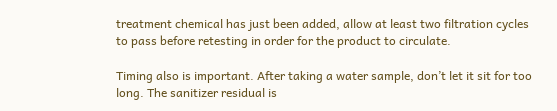treatment chemical has just been added, allow at least two filtration cycles to pass before retesting in order for the product to circulate.

Timing also is important. After taking a water sample, don’t let it sit for too long. The sanitizer residual is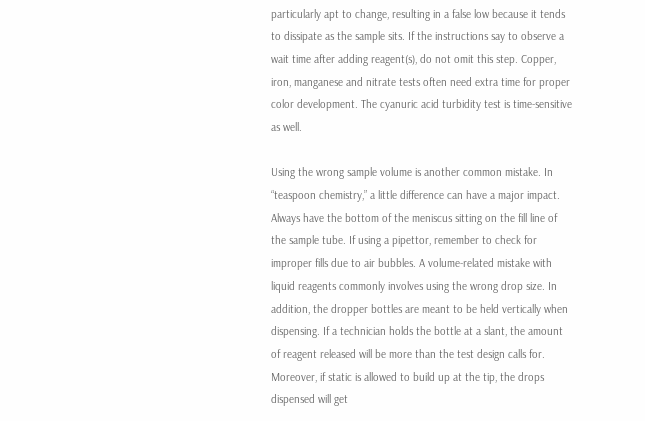particularly apt to change, resulting in a false low because it tends to dissipate as the sample sits. If the instructions say to observe a wait time after adding reagent(s), do not omit this step. Copper, iron, manganese and nitrate tests often need extra time for proper color development. The cyanuric acid turbidity test is time-sensitive as well.

Using the wrong sample volume is another common mistake. In “teaspoon chemistry,” a little difference can have a major impact. Always have the bottom of the meniscus sitting on the fill line of the sample tube. If using a pipettor, remember to check for improper fills due to air bubbles. A volume-related mistake with liquid reagents commonly involves using the wrong drop size. In addition, the dropper bottles are meant to be held vertically when dispensing. If a technician holds the bottle at a slant, the amount of reagent released will be more than the test design calls for. Moreover, if static is allowed to build up at the tip, the drops dispensed will get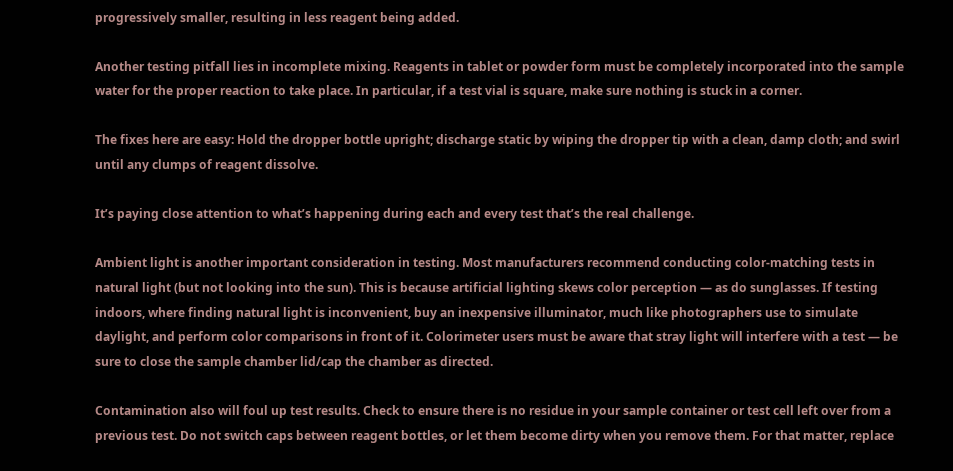progressively smaller, resulting in less reagent being added.

Another testing pitfall lies in incomplete mixing. Reagents in tablet or powder form must be completely incorporated into the sample water for the proper reaction to take place. In particular, if a test vial is square, make sure nothing is stuck in a corner.

The fixes here are easy: Hold the dropper bottle upright; discharge static by wiping the dropper tip with a clean, damp cloth; and swirl until any clumps of reagent dissolve.

It’s paying close attention to what’s happening during each and every test that’s the real challenge.

Ambient light is another important consideration in testing. Most manufacturers recommend conducting color-matching tests in natural light (but not looking into the sun). This is because artificial lighting skews color perception — as do sunglasses. If testing indoors, where finding natural light is inconvenient, buy an inexpensive illuminator, much like photographers use to simulate daylight, and perform color comparisons in front of it. Colorimeter users must be aware that stray light will interfere with a test — be sure to close the sample chamber lid/cap the chamber as directed.

Contamination also will foul up test results. Check to ensure there is no residue in your sample container or test cell left over from a previous test. Do not switch caps between reagent bottles, or let them become dirty when you remove them. For that matter, replace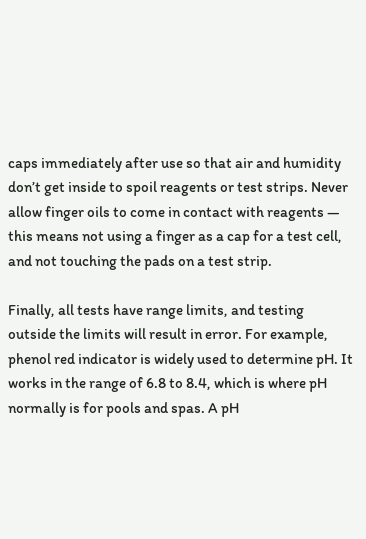caps immediately after use so that air and humidity don’t get inside to spoil reagents or test strips. Never allow finger oils to come in contact with reagents — this means not using a finger as a cap for a test cell, and not touching the pads on a test strip.

Finally, all tests have range limits, and testing outside the limits will result in error. For example, phenol red indicator is widely used to determine pH. It works in the range of 6.8 to 8.4, which is where pH normally is for pools and spas. A pH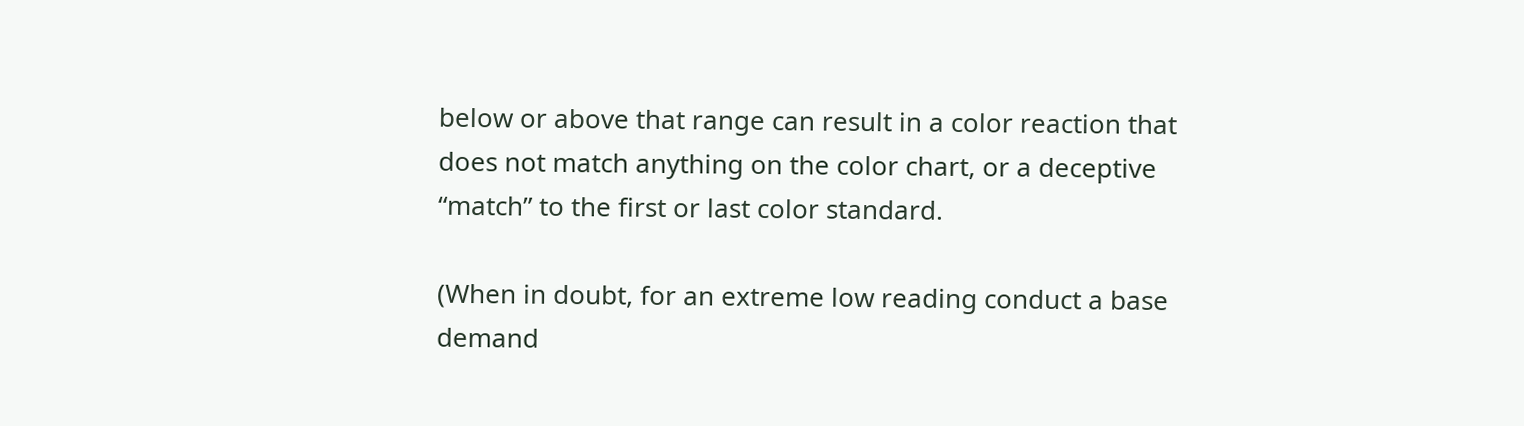below or above that range can result in a color reaction that does not match anything on the color chart, or a deceptive “match” to the first or last color standard.

(When in doubt, for an extreme low reading conduct a base demand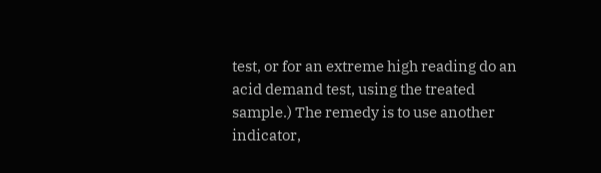test, or for an extreme high reading do an acid demand test, using the treated sample.) The remedy is to use another indicator,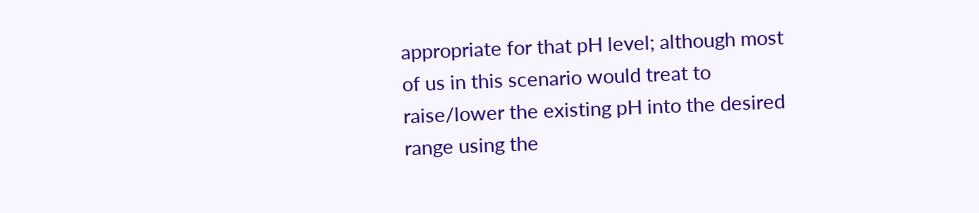appropriate for that pH level; although most of us in this scenario would treat to raise/lower the existing pH into the desired range using the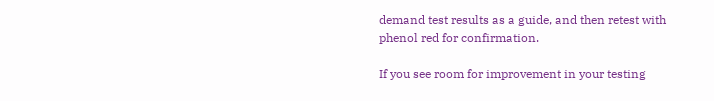demand test results as a guide, and then retest with phenol red for confirmation.

If you see room for improvement in your testing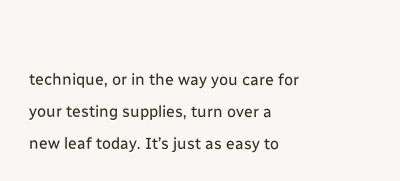technique, or in the way you care for your testing supplies, turn over a new leaf today. It’s just as easy to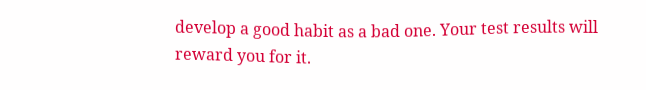develop a good habit as a bad one. Your test results will reward you for it.